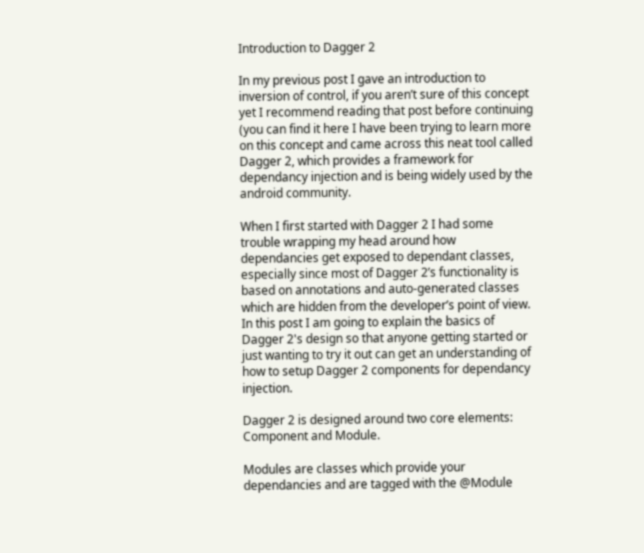Introduction to Dagger 2

In my previous post I gave an introduction to inversion of control, if you aren’t sure of this concept yet I recommend reading that post before continuing (you can find it here I have been trying to learn more on this concept and came across this neat tool called Dagger 2, which provides a framework for dependancy injection and is being widely used by the android community.

When I first started with Dagger 2 I had some trouble wrapping my head around how dependancies get exposed to dependant classes, especially since most of Dagger 2’s functionality is based on annotations and auto-generated classes which are hidden from the developer’s point of view. In this post I am going to explain the basics of Dagger 2's design so that anyone getting started or just wanting to try it out can get an understanding of how to setup Dagger 2 components for dependancy injection.

Dagger 2 is designed around two core elements: Component and Module.

Modules are classes which provide your dependancies and are tagged with the @Module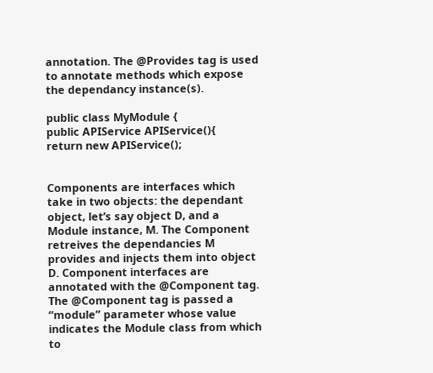annotation. The @Provides tag is used to annotate methods which expose the dependancy instance(s).

public class MyModule {
public APIService APIService(){
return new APIService();


Components are interfaces which take in two objects: the dependant object, let’s say object D, and a Module instance, M. The Component retreives the dependancies M provides and injects them into object D. Component interfaces are annotated with the @Component tag. The @Component tag is passed a “module” parameter whose value indicates the Module class from which to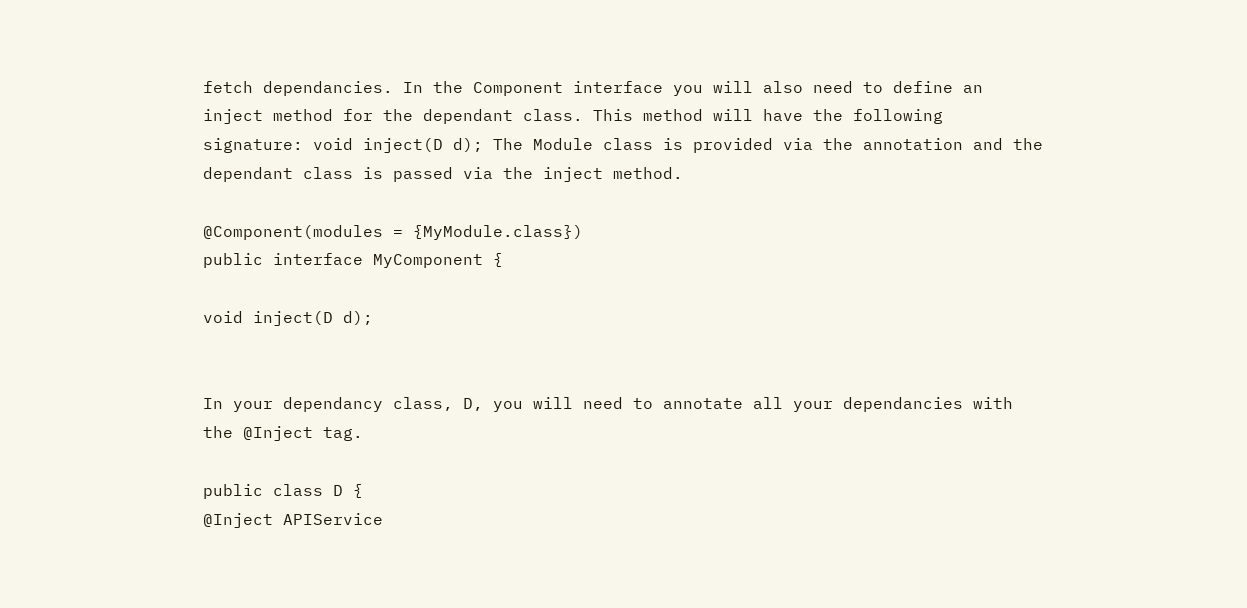fetch dependancies. In the Component interface you will also need to define an inject method for the dependant class. This method will have the following signature: void inject(D d); The Module class is provided via the annotation and the dependant class is passed via the inject method.

@Component(modules = {MyModule.class})
public interface MyComponent {

void inject(D d);


In your dependancy class, D, you will need to annotate all your dependancies with the @Inject tag.

public class D {
@Inject APIService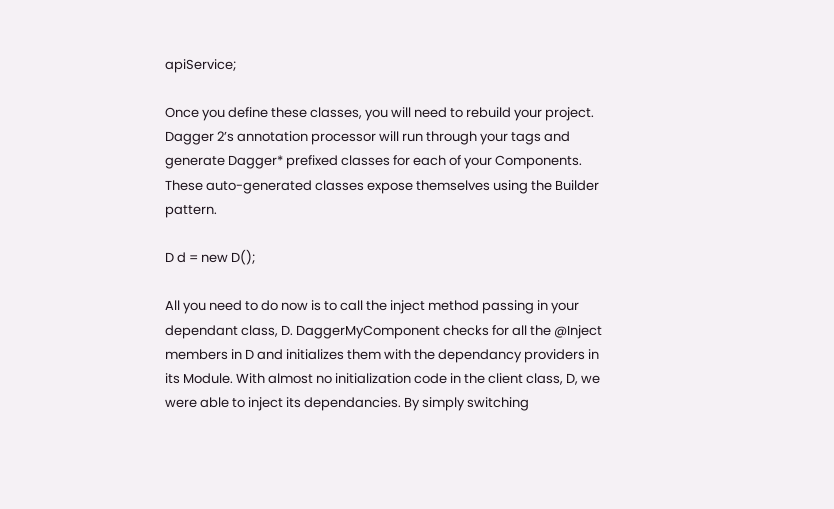apiService;

Once you define these classes, you will need to rebuild your project. Dagger 2’s annotation processor will run through your tags and generate Dagger* prefixed classes for each of your Components. These auto-generated classes expose themselves using the Builder pattern.

D d = new D();

All you need to do now is to call the inject method passing in your dependant class, D. DaggerMyComponent checks for all the @Inject members in D and initializes them with the dependancy providers in its Module. With almost no initialization code in the client class, D, we were able to inject its dependancies. By simply switching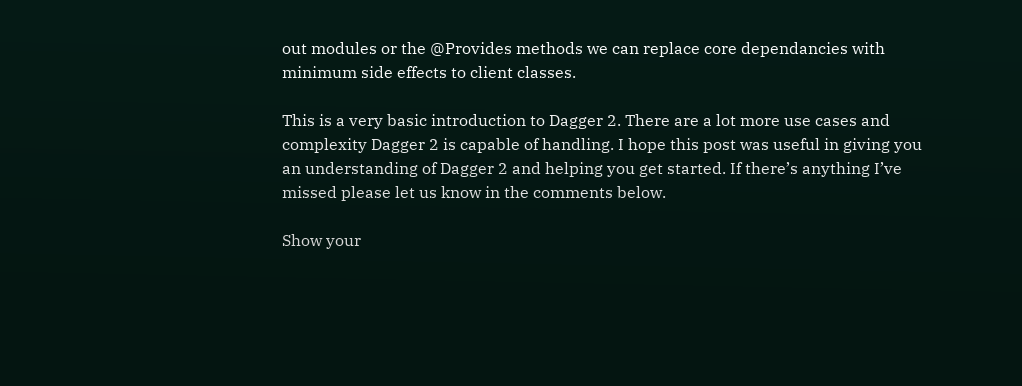out modules or the @Provides methods we can replace core dependancies with minimum side effects to client classes.

This is a very basic introduction to Dagger 2. There are a lot more use cases and complexity Dagger 2 is capable of handling. I hope this post was useful in giving you an understanding of Dagger 2 and helping you get started. If there’s anything I’ve missed please let us know in the comments below.

Show your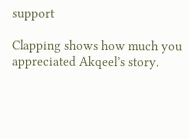support

Clapping shows how much you appreciated Akqeel’s story.